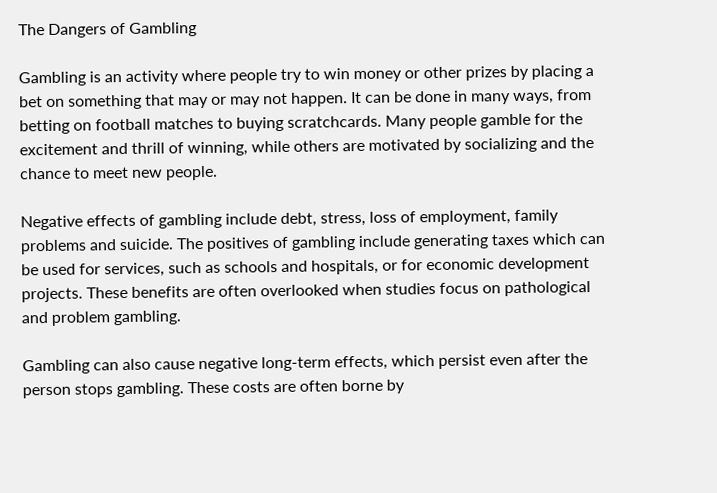The Dangers of Gambling

Gambling is an activity where people try to win money or other prizes by placing a bet on something that may or may not happen. It can be done in many ways, from betting on football matches to buying scratchcards. Many people gamble for the excitement and thrill of winning, while others are motivated by socializing and the chance to meet new people.

Negative effects of gambling include debt, stress, loss of employment, family problems and suicide. The positives of gambling include generating taxes which can be used for services, such as schools and hospitals, or for economic development projects. These benefits are often overlooked when studies focus on pathological and problem gambling.

Gambling can also cause negative long-term effects, which persist even after the person stops gambling. These costs are often borne by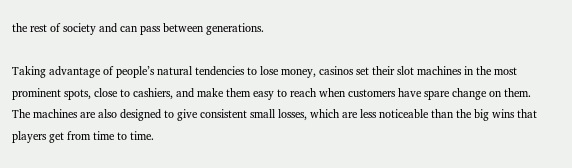the rest of society and can pass between generations.

Taking advantage of people’s natural tendencies to lose money, casinos set their slot machines in the most prominent spots, close to cashiers, and make them easy to reach when customers have spare change on them. The machines are also designed to give consistent small losses, which are less noticeable than the big wins that players get from time to time.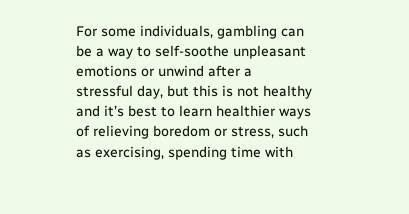For some individuals, gambling can be a way to self-soothe unpleasant emotions or unwind after a stressful day, but this is not healthy and it’s best to learn healthier ways of relieving boredom or stress, such as exercising, spending time with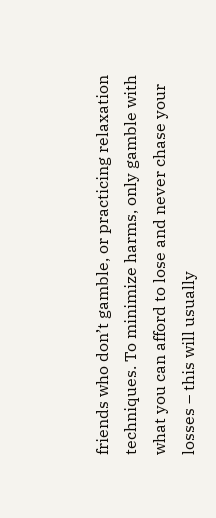friends who don’t gamble, or practicing relaxation techniques. To minimize harms, only gamble with what you can afford to lose and never chase your losses – this will usually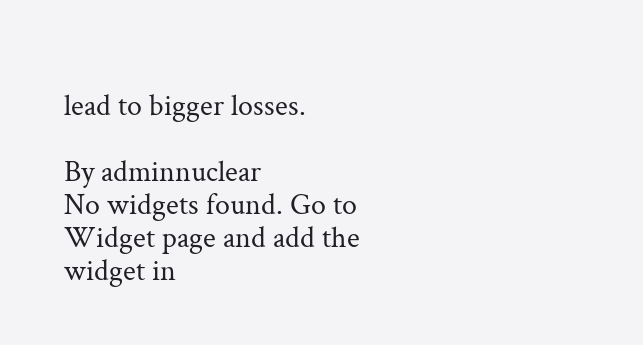lead to bigger losses.

By adminnuclear
No widgets found. Go to Widget page and add the widget in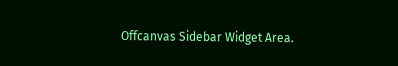Offcanvas Sidebar Widget Area.